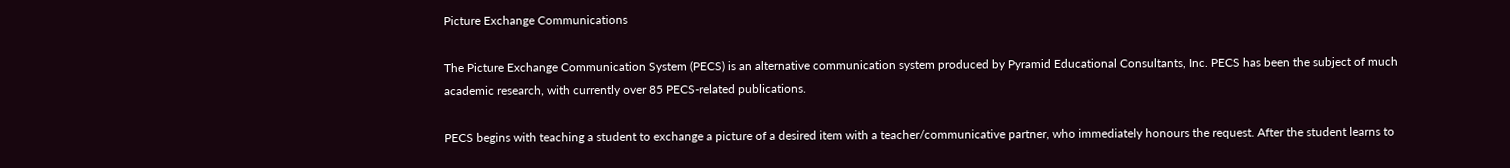Picture Exchange Communications

The Picture Exchange Communication System (PECS) is an alternative communication system produced by Pyramid Educational Consultants, Inc. PECS has been the subject of much academic research, with currently over 85 PECS-related publications.

PECS begins with teaching a student to exchange a picture of a desired item with a teacher/communicative partner, who immediately honours the request. After the student learns to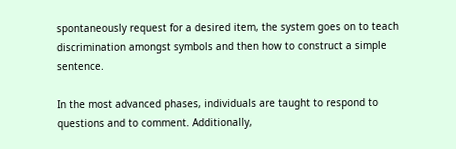spontaneously request for a desired item, the system goes on to teach discrimination amongst symbols and then how to construct a simple sentence.

In the most advanced phases, individuals are taught to respond to questions and to comment. Additionally,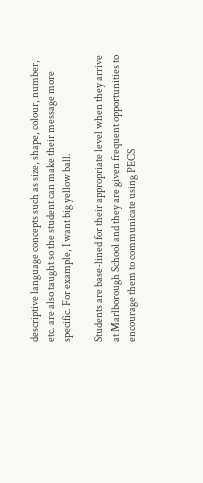descriptive language concepts such as size, shape, colour, number, etc. are also taught so the student can make their message more specific. For example, I want big yellow ball.

Students are base-lined for their appropriate level when they arrive at Marlborough School and they are given frequent opportunities to encourage them to communicate using PECS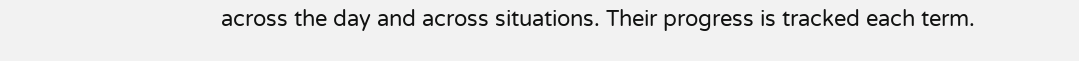across the day and across situations. Their progress is tracked each term.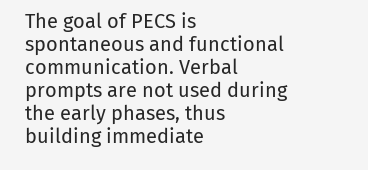The goal of PECS is spontaneous and functional communication. Verbal prompts are not used during the early phases, thus building immediate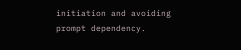initiation and avoiding prompt dependency.